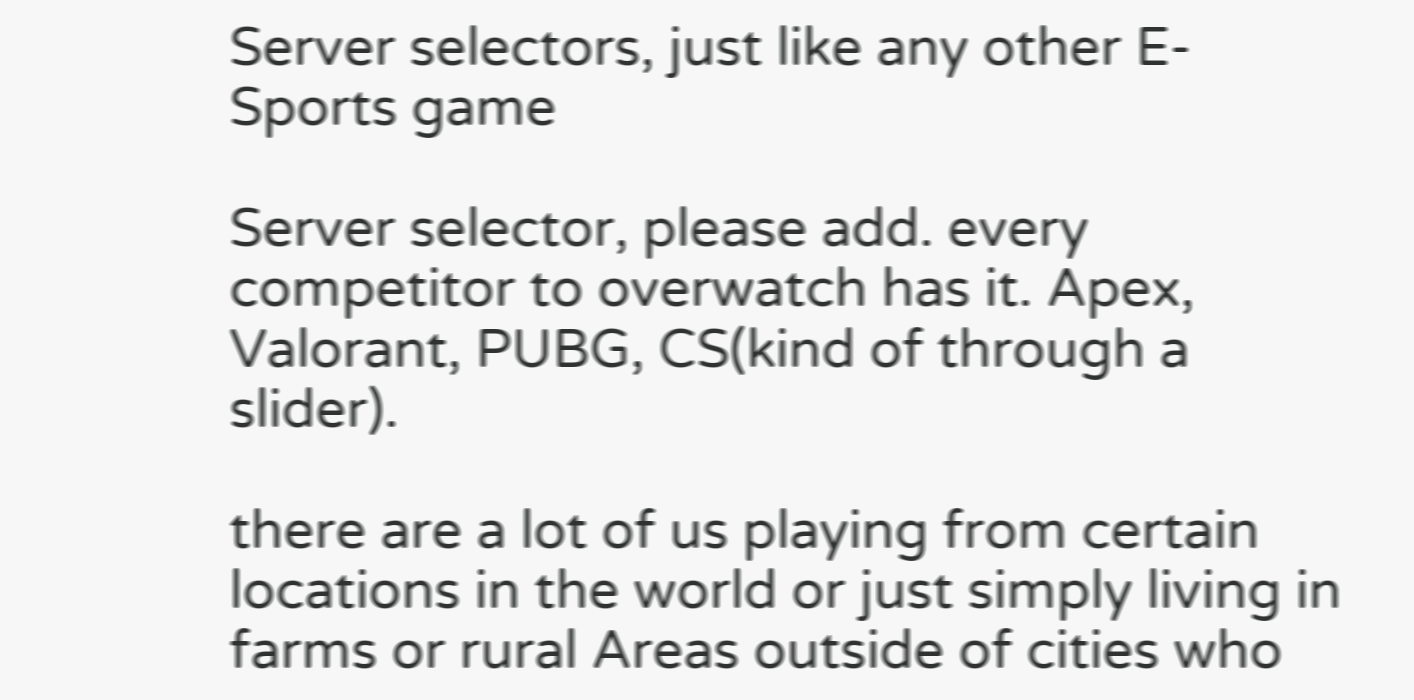Server selectors, just like any other E-Sports game

Server selector, please add. every competitor to overwatch has it. Apex, Valorant, PUBG, CS(kind of through a slider).

there are a lot of us playing from certain locations in the world or just simply living in farms or rural Areas outside of cities who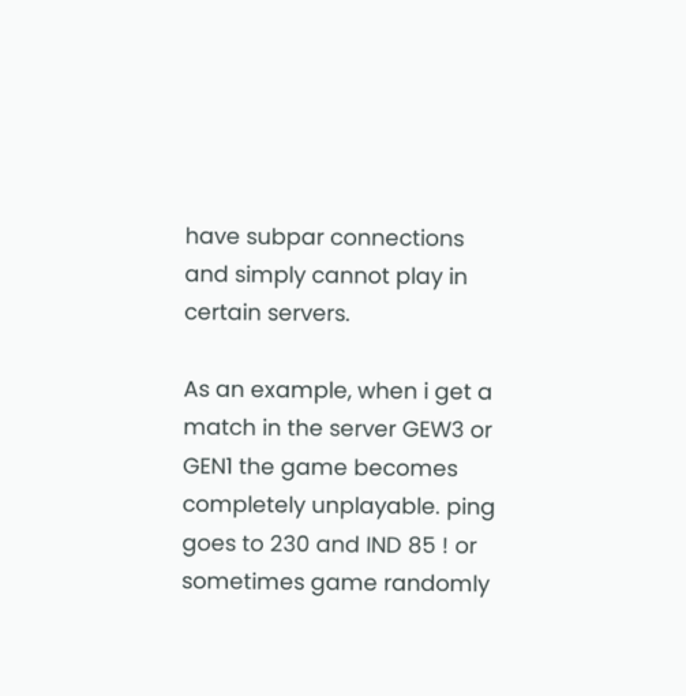have subpar connections and simply cannot play in certain servers.

As an example, when i get a match in the server GEW3 or GEN1 the game becomes completely unplayable. ping goes to 230 and IND 85 ! or sometimes game randomly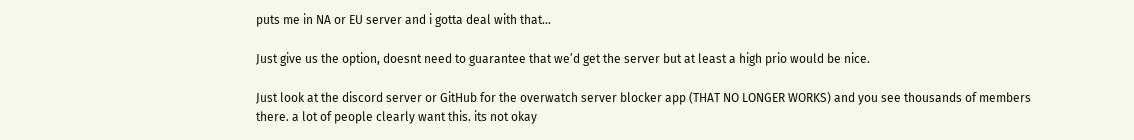puts me in NA or EU server and i gotta deal with that…

Just give us the option, doesnt need to guarantee that we’d get the server but at least a high prio would be nice.

Just look at the discord server or GitHub for the overwatch server blocker app (THAT NO LONGER WORKS) and you see thousands of members there. a lot of people clearly want this. its not okay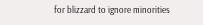for blizzard to ignore minorities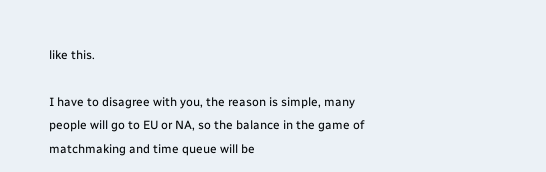like this.

I have to disagree with you, the reason is simple, many people will go to EU or NA, so the balance in the game of matchmaking and time queue will be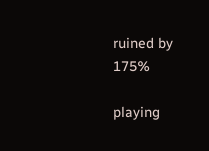ruined by 175%

playing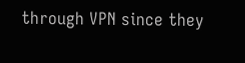through VPN since they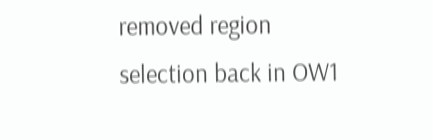removed region selection back in OW1